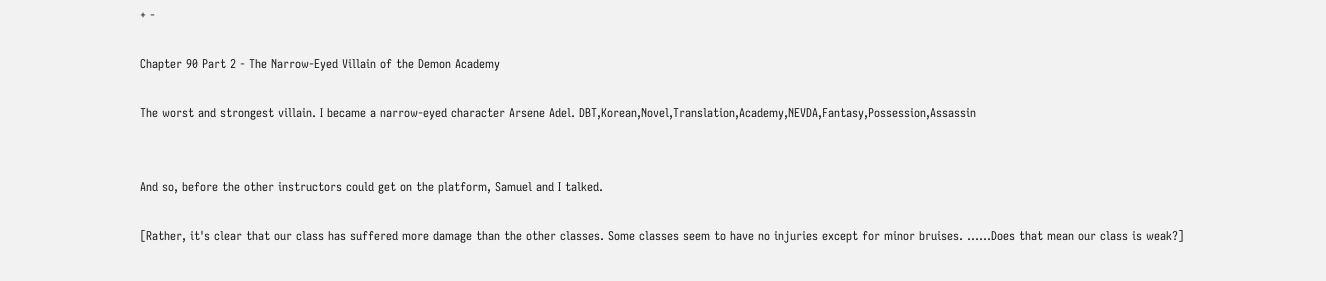+ -

Chapter 90 Part 2 - The Narrow-Eyed Villain of the Demon Academy

The worst and strongest villain. I became a narrow-eyed character Arsene Adel. DBT,Korean,Novel,Translation,Academy,NEVDA,Fantasy,Possession,Assassin


And so, before the other instructors could get on the platform, Samuel and I talked.

[Rather, it's clear that our class has suffered more damage than the other classes. Some classes seem to have no injuries except for minor bruises. ......Does that mean our class is weak?]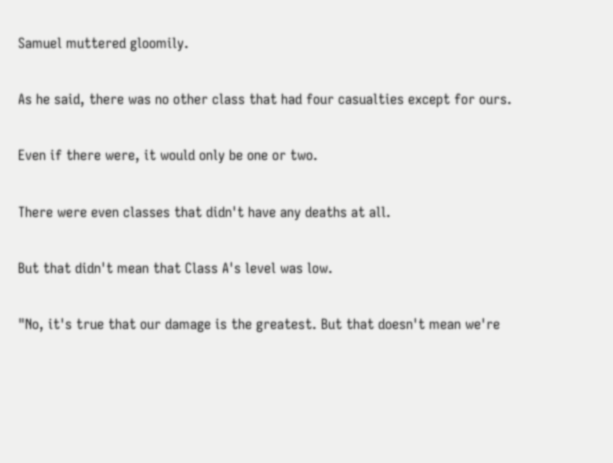Samuel muttered gloomily.

As he said, there was no other class that had four casualties except for ours.

Even if there were, it would only be one or two.

There were even classes that didn't have any deaths at all.

But that didn't mean that Class A's level was low.

"No, it's true that our damage is the greatest. But that doesn't mean we're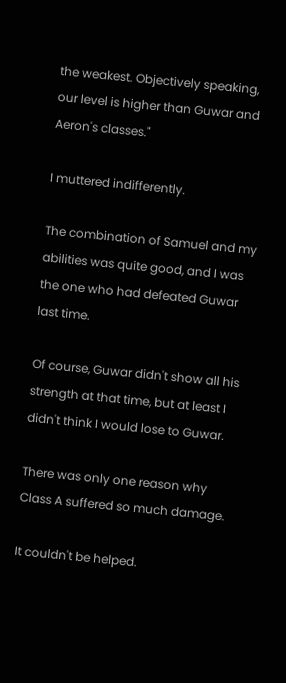the weakest. Objectively speaking, our level is higher than Guwar and Aeron's classes."

I muttered indifferently.

The combination of Samuel and my abilities was quite good, and I was the one who had defeated Guwar last time.

Of course, Guwar didn't show all his strength at that time, but at least I didn't think I would lose to Guwar.

There was only one reason why Class A suffered so much damage.

It couldn't be helped.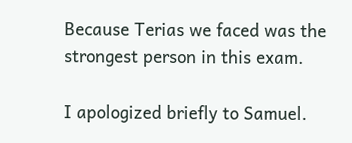Because Terias we faced was the strongest person in this exam.

I apologized briefly to Samuel.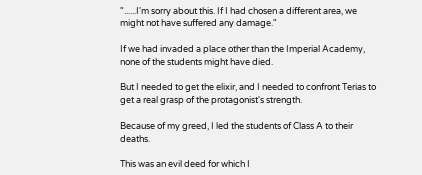"......I'm sorry about this. If I had chosen a different area, we might not have suffered any damage."

If we had invaded a place other than the Imperial Academy, none of the students might have died.

But I needed to get the elixir, and I needed to confront Terias to get a real grasp of the protagonist's strength.

Because of my greed, I led the students of Class A to their deaths.

This was an evil deed for which I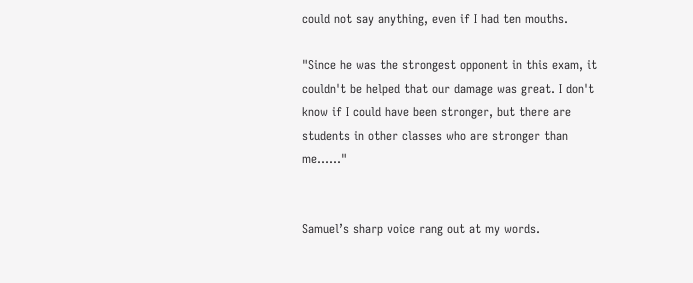could not say anything, even if I had ten mouths.

"Since he was the strongest opponent in this exam, it couldn't be helped that our damage was great. I don't know if I could have been stronger, but there are students in other classes who are stronger than me......"


Samuel’s sharp voice rang out at my words.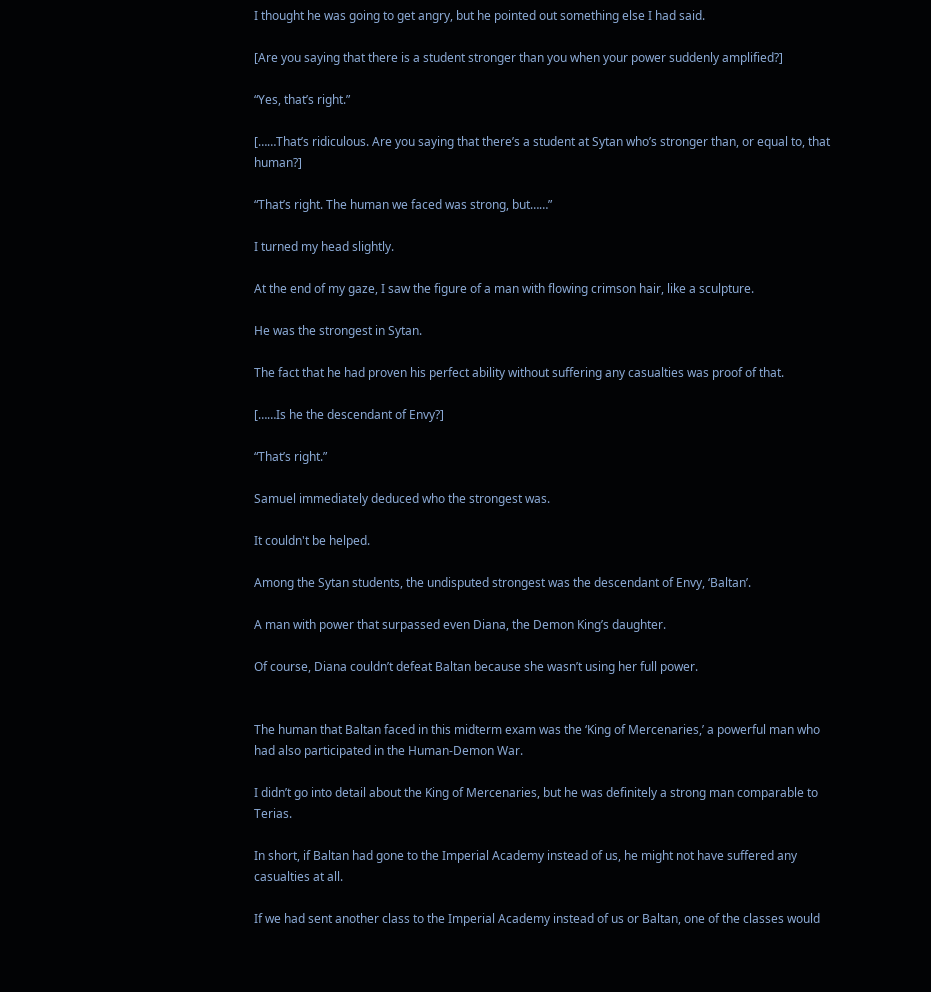I thought he was going to get angry, but he pointed out something else I had said.

[Are you saying that there is a student stronger than you when your power suddenly amplified?]

“Yes, that’s right.”

[……That’s ridiculous. Are you saying that there’s a student at Sytan who’s stronger than, or equal to, that human?]

“That’s right. The human we faced was strong, but……”

I turned my head slightly.

At the end of my gaze, I saw the figure of a man with flowing crimson hair, like a sculpture.

He was the strongest in Sytan.

The fact that he had proven his perfect ability without suffering any casualties was proof of that.

[……Is he the descendant of Envy?]

“That’s right.”

Samuel immediately deduced who the strongest was.

It couldn't be helped.

Among the Sytan students, the undisputed strongest was the descendant of Envy, ‘Baltan’.

A man with power that surpassed even Diana, the Demon King’s daughter.

Of course, Diana couldn’t defeat Baltan because she wasn’t using her full power.


The human that Baltan faced in this midterm exam was the ‘King of Mercenaries,’ a powerful man who had also participated in the Human-Demon War.

I didn’t go into detail about the King of Mercenaries, but he was definitely a strong man comparable to Terias.

In short, if Baltan had gone to the Imperial Academy instead of us, he might not have suffered any casualties at all.

If we had sent another class to the Imperial Academy instead of us or Baltan, one of the classes would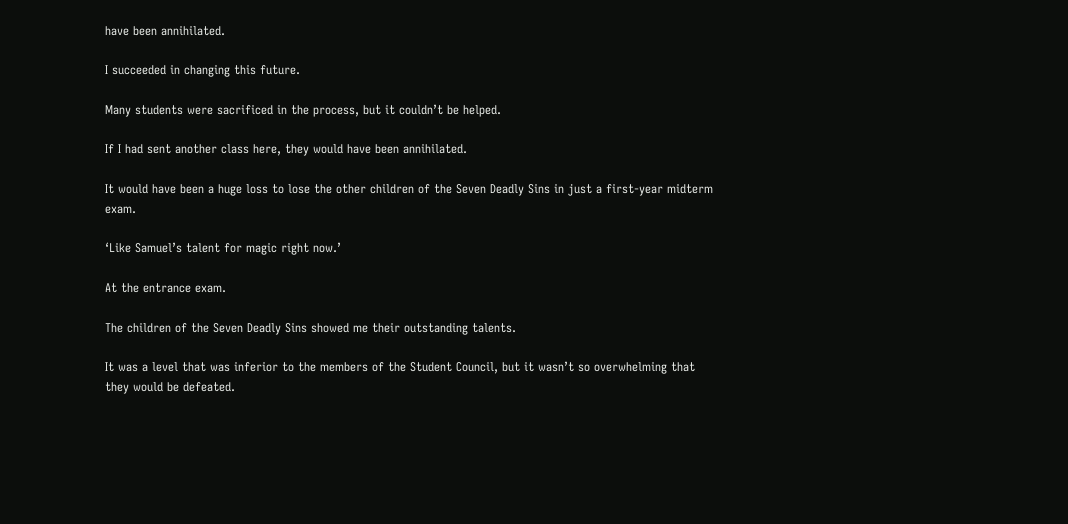have been annihilated.

I succeeded in changing this future.

Many students were sacrificed in the process, but it couldn’t be helped.

If I had sent another class here, they would have been annihilated.

It would have been a huge loss to lose the other children of the Seven Deadly Sins in just a first-year midterm exam.

‘Like Samuel’s talent for magic right now.’

At the entrance exam.

The children of the Seven Deadly Sins showed me their outstanding talents.

It was a level that was inferior to the members of the Student Council, but it wasn’t so overwhelming that they would be defeated.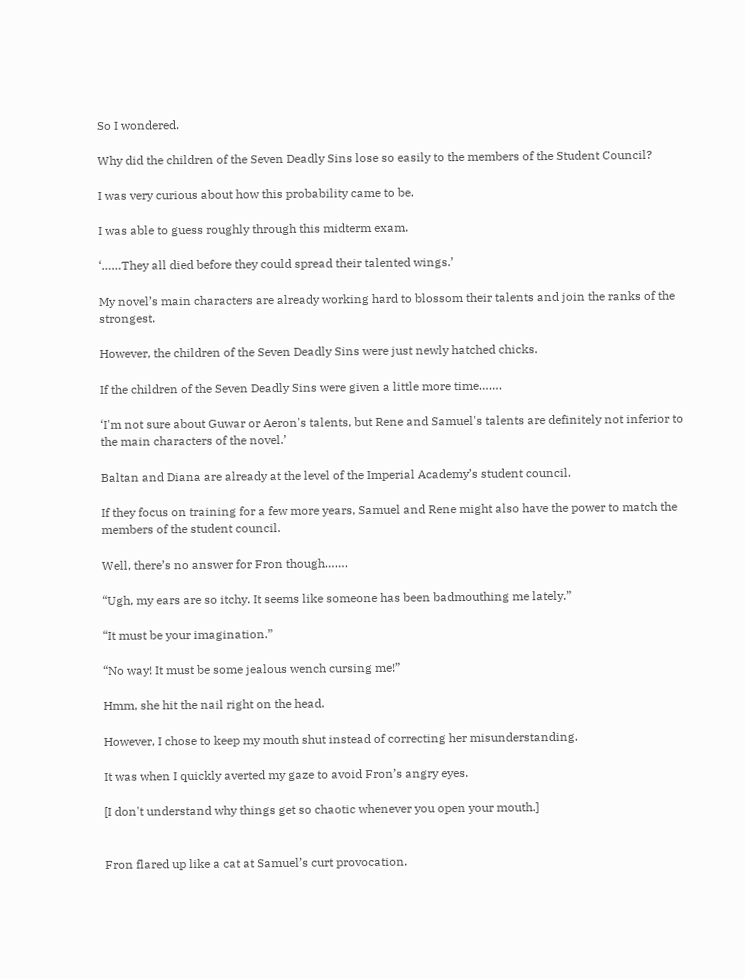So I wondered.

Why did the children of the Seven Deadly Sins lose so easily to the members of the Student Council?

I was very curious about how this probability came to be.

I was able to guess roughly through this midterm exam.

‘……They all died before they could spread their talented wings.’

My novel’s main characters are already working hard to blossom their talents and join the ranks of the strongest.

However, the children of the Seven Deadly Sins were just newly hatched chicks.

If the children of the Seven Deadly Sins were given a little more time…….

‘I'm not sure about Guwar or Aeron's talents, but Rene and Samuel's talents are definitely not inferior to the main characters of the novel.’

Baltan and Diana are already at the level of the Imperial Academy’s student council.

If they focus on training for a few more years, Samuel and Rene might also have the power to match the members of the student council.

Well, there’s no answer for Fron though…….

“Ugh, my ears are so itchy. It seems like someone has been badmouthing me lately.”

“It must be your imagination.”

“No way! It must be some jealous wench cursing me!”

Hmm, she hit the nail right on the head.

However, I chose to keep my mouth shut instead of correcting her misunderstanding.

It was when I quickly averted my gaze to avoid Fron’s angry eyes.

[I don't understand why things get so chaotic whenever you open your mouth.]


Fron flared up like a cat at Samuel’s curt provocation.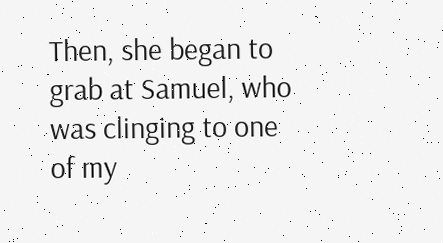Then, she began to grab at Samuel, who was clinging to one of my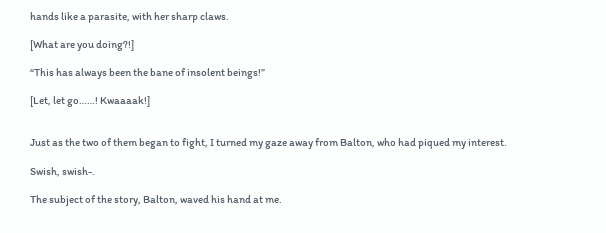hands like a parasite, with her sharp claws.

[What are you doing?!]

“This has always been the bane of insolent beings!”

[Let, let go……! Kwaaaak!]


Just as the two of them began to fight, I turned my gaze away from Balton, who had piqued my interest.

Swish, swish-.

The subject of the story, Balton, waved his hand at me.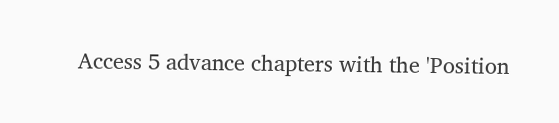Access 5 advance chapters with the 'Position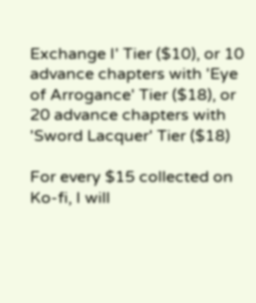Exchange I' Tier ($10), or 10 advance chapters with 'Eye of Arrogance' Tier ($18), or 20 advance chapters with 'Sword Lacquer' Tier ($18)

For every $15 collected on Ko-fi, I will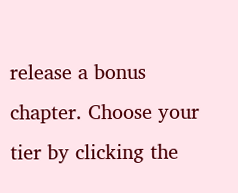release a bonus chapter. Choose your tier by clicking the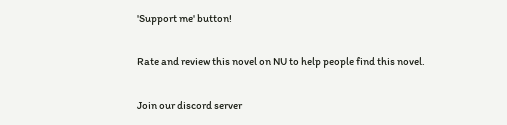'Support me' button!

Rate and review this novel on NU to help people find this novel.

Join our discord server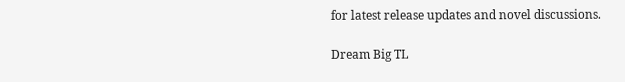for latest release updates and novel discussions.

Dream Big TL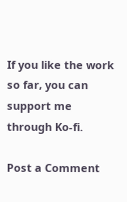If you like the work so far, you can support me through Ko-fi.

Post a Comment